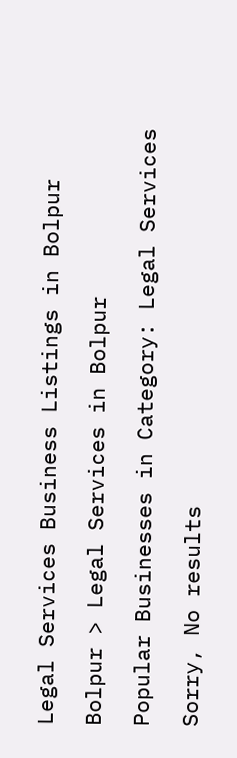Legal Services Business Listings in Bolpur

Bolpur > Legal Services in Bolpur

Popular Businesses in Category: Legal Services

Sorry, No results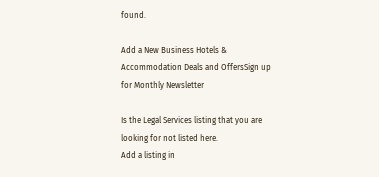found.

Add a New Business Hotels & Accommodation Deals and OffersSign up for Monthly Newsletter

Is the Legal Services listing that you are looking for not listed here.
Add a listing in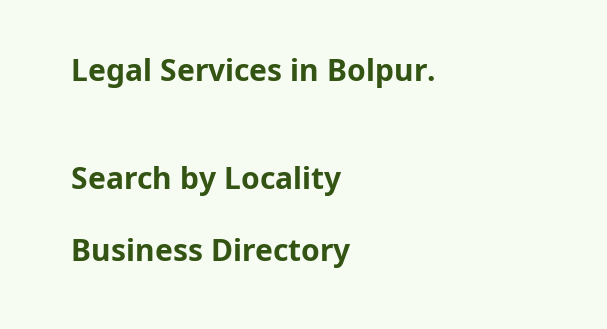Legal Services in Bolpur.


Search by Locality

Business Directory